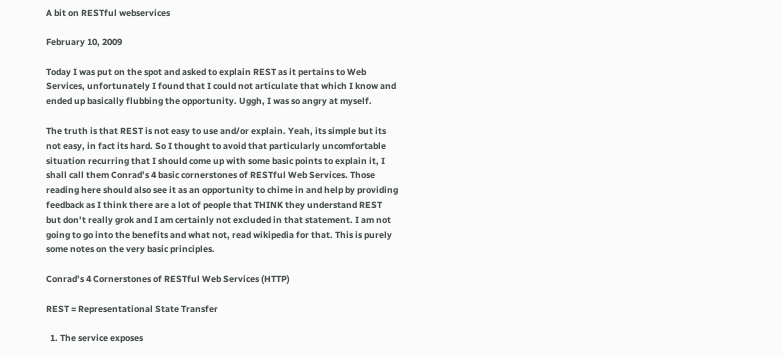A bit on RESTful webservices

February 10, 2009

Today I was put on the spot and asked to explain REST as it pertains to Web Services, unfortunately I found that I could not articulate that which I know and ended up basically flubbing the opportunity. Uggh, I was so angry at myself.

The truth is that REST is not easy to use and/or explain. Yeah, its simple but its not easy, in fact its hard. So I thought to avoid that particularly uncomfortable situation recurring that I should come up with some basic points to explain it, I shall call them Conrad’s 4 basic cornerstones of RESTful Web Services. Those reading here should also see it as an opportunity to chime in and help by providing feedback as I think there are a lot of people that THINK they understand REST but don’t really grok and I am certainly not excluded in that statement. I am not going to go into the benefits and what not, read wikipedia for that. This is purely some notes on the very basic principles.

Conrad’s 4 Cornerstones of RESTful Web Services (HTTP)

REST = Representational State Transfer

  1. The service exposes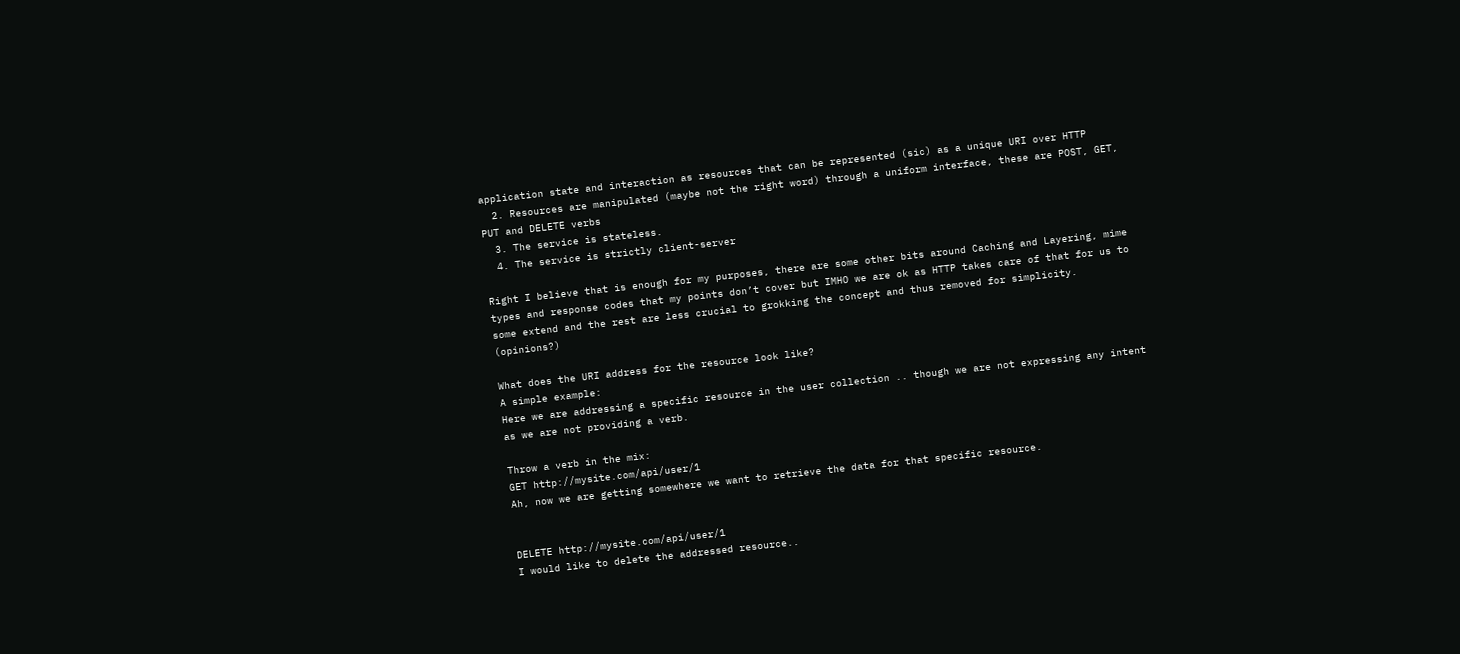application state and interaction as resources that can be represented (sic) as a unique URI over HTTP
  2. Resources are manipulated (maybe not the right word) through a uniform interface, these are POST, GET, PUT and DELETE verbs
  3. The service is stateless.
  4. The service is strictly client-server

Right I believe that is enough for my purposes, there are some other bits around Caching and Layering, mime types and response codes that my points don’t cover but IMHO we are ok as HTTP takes care of that for us to some extend and the rest are less crucial to grokking the concept and thus removed for simplicity.  (opinions?)

What does the URI address for the resource look like?
A simple example:
Here we are addressing a specific resource in the user collection .. though we are not expressing any intent as we are not providing a verb.

Throw a verb in the mix:
GET http://mysite.com/api/user/1
Ah, now we are getting somewhere we want to retrieve the data for that specific resource.


DELETE http://mysite.com/api/user/1
I would like to delete the addressed resource..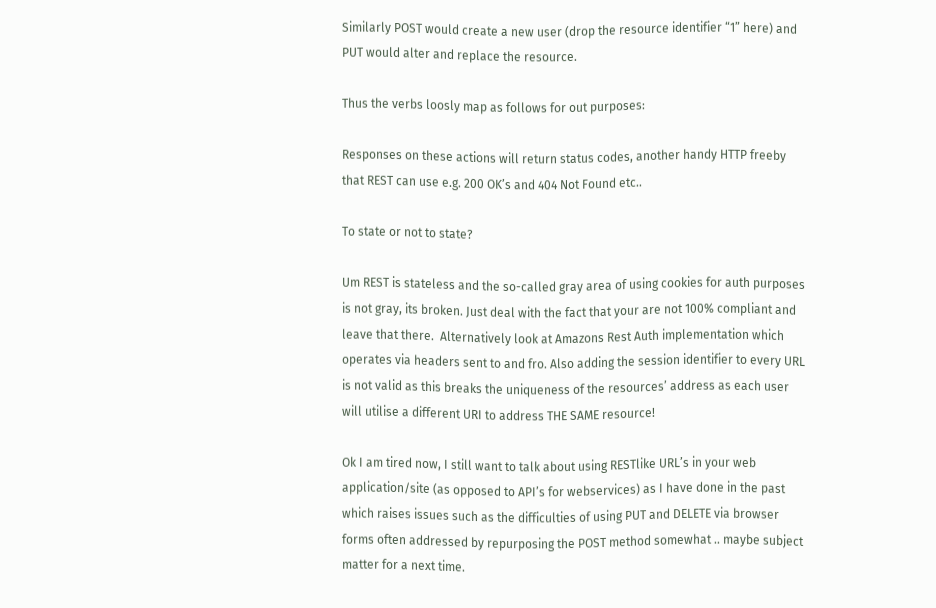Similarly POST would create a new user (drop the resource identifier “1” here) and PUT would alter and replace the resource.

Thus the verbs loosly map as follows for out purposes:

Responses on these actions will return status codes, another handy HTTP freeby that REST can use e.g. 200 OK’s and 404 Not Found etc..

To state or not to state?

Um REST is stateless and the so-called gray area of using cookies for auth purposes is not gray, its broken. Just deal with the fact that your are not 100% compliant and leave that there.  Alternatively look at Amazons Rest Auth implementation which operates via headers sent to and fro. Also adding the session identifier to every URL is not valid as this breaks the uniqueness of the resources’ address as each user will utilise a different URI to address THE SAME resource!

Ok I am tired now, I still want to talk about using RESTlike URL’s in your web application/site (as opposed to API’s for webservices) as I have done in the past which raises issues such as the difficulties of using PUT and DELETE via browser forms often addressed by repurposing the POST method somewhat .. maybe subject matter for a next time.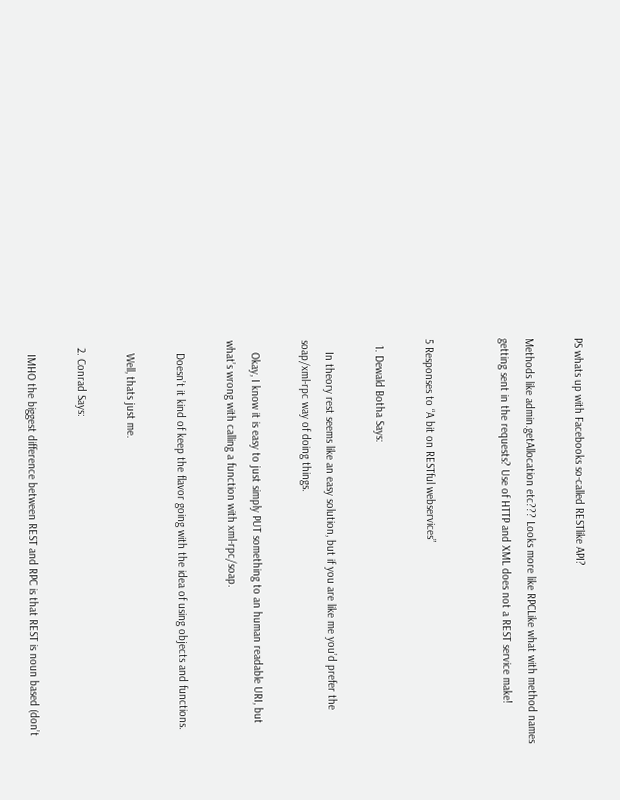PS whats up with Facebooks so-called RESTlike API?

Methods like admin.getAllocation etc??? Looks more like RPCLike what with method names getting sent in the requests? Use of HTTP and XML does not a REST service make!


5 Responses to “A bit on RESTful webservices”

  1. Dewald Botha Says:

    In theory rest seems like an easy solution, but if you are like me you’d prefer the soap/xml-rpc way of doing things.

    Okay, I know it is easy to just simply PUT something to an human readable URI, but what’s wrong with calling a function with xml-rpc/soap.

    Doesn’t it kind of keep the flavor going with the idea of using objects and functions.

    Well, thats just me.

  2. Conrad Says:

    IMHO the biggest difference between REST and RPC is that REST is noun based (don’t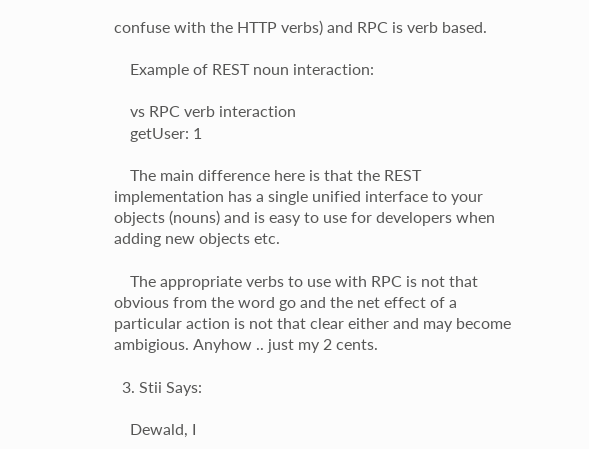confuse with the HTTP verbs) and RPC is verb based.

    Example of REST noun interaction:

    vs RPC verb interaction
    getUser: 1

    The main difference here is that the REST implementation has a single unified interface to your objects (nouns) and is easy to use for developers when adding new objects etc.

    The appropriate verbs to use with RPC is not that obvious from the word go and the net effect of a particular action is not that clear either and may become ambigious. Anyhow .. just my 2 cents.

  3. Stii Says:

    Dewald, I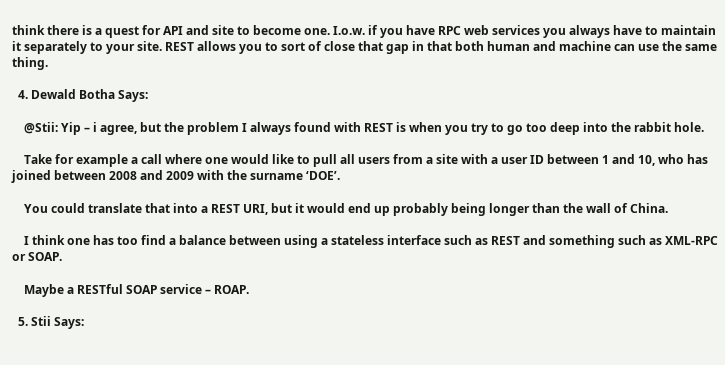think there is a quest for API and site to become one. I.o.w. if you have RPC web services you always have to maintain it separately to your site. REST allows you to sort of close that gap in that both human and machine can use the same thing.

  4. Dewald Botha Says:

    @Stii: Yip – i agree, but the problem I always found with REST is when you try to go too deep into the rabbit hole.

    Take for example a call where one would like to pull all users from a site with a user ID between 1 and 10, who has joined between 2008 and 2009 with the surname ‘DOE’.

    You could translate that into a REST URI, but it would end up probably being longer than the wall of China.

    I think one has too find a balance between using a stateless interface such as REST and something such as XML-RPC or SOAP.

    Maybe a RESTful SOAP service – ROAP.

  5. Stii Says: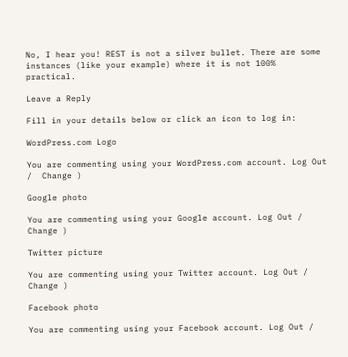No, I hear you! REST is not a silver bullet. There are some instances (like your example) where it is not 100% practical.

Leave a Reply

Fill in your details below or click an icon to log in:

WordPress.com Logo

You are commenting using your WordPress.com account. Log Out /  Change )

Google photo

You are commenting using your Google account. Log Out /  Change )

Twitter picture

You are commenting using your Twitter account. Log Out /  Change )

Facebook photo

You are commenting using your Facebook account. Log Out /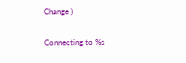Change )

Connecting to %s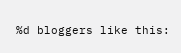%d bloggers like this: